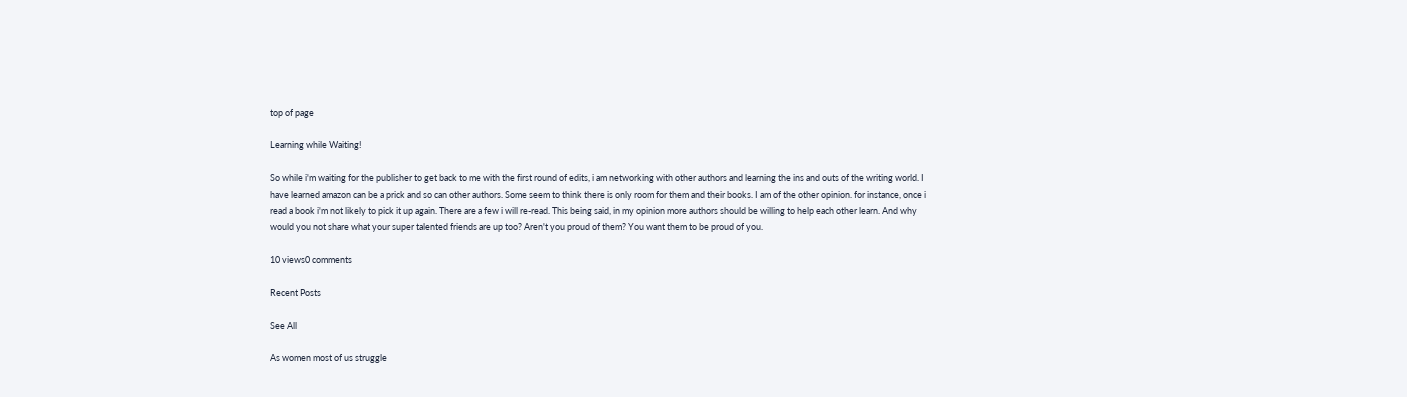top of page

Learning while Waiting!

So while i'm waiting for the publisher to get back to me with the first round of edits, i am networking with other authors and learning the ins and outs of the writing world. I have learned amazon can be a prick and so can other authors. Some seem to think there is only room for them and their books. I am of the other opinion. for instance, once i read a book i'm not likely to pick it up again. There are a few i will re-read. This being said, in my opinion more authors should be willing to help each other learn. And why would you not share what your super talented friends are up too? Aren't you proud of them? You want them to be proud of you.

10 views0 comments

Recent Posts

See All

As women most of us struggle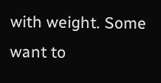with weight. Some want to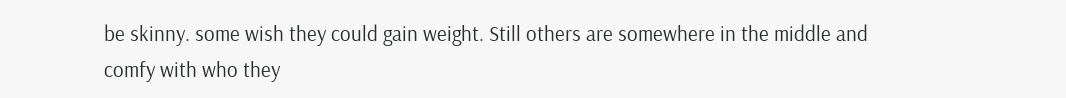be skinny. some wish they could gain weight. Still others are somewhere in the middle and comfy with who they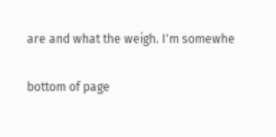are and what the weigh. I'm somewhe

bottom of page